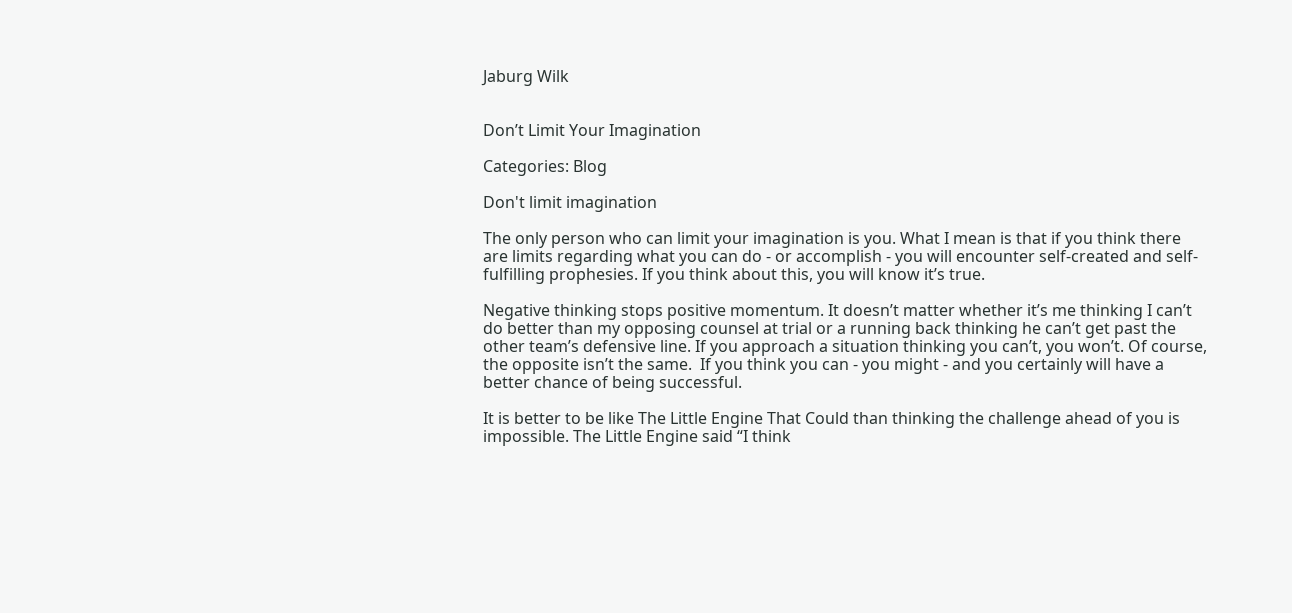Jaburg Wilk


Don’t Limit Your Imagination

Categories: Blog

Don't limit imagination

The only person who can limit your imagination is you. What I mean is that if you think there are limits regarding what you can do - or accomplish - you will encounter self-created and self-fulfilling prophesies. If you think about this, you will know it’s true.

Negative thinking stops positive momentum. It doesn’t matter whether it’s me thinking I can’t do better than my opposing counsel at trial or a running back thinking he can’t get past the other team’s defensive line. If you approach a situation thinking you can’t, you won’t. Of course, the opposite isn’t the same.  If you think you can - you might - and you certainly will have a better chance of being successful.

It is better to be like The Little Engine That Could than thinking the challenge ahead of you is impossible. The Little Engine said “I think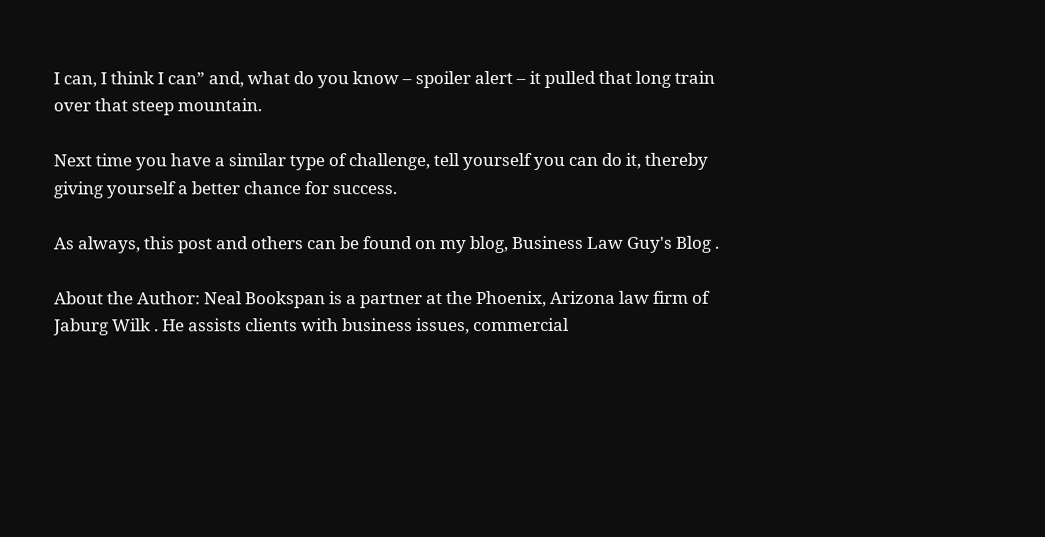I can, I think I can” and, what do you know – spoiler alert – it pulled that long train over that steep mountain.

Next time you have a similar type of challenge, tell yourself you can do it, thereby giving yourself a better chance for success.

As always, this post and others can be found on my blog, Business Law Guy's Blog .

About the Author: Neal Bookspan is a partner at the Phoenix, Arizona law firm of Jaburg Wilk . He assists clients with business issues, commercial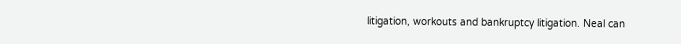litigation, workouts and bankruptcy litigation. Neal can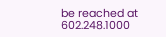be reached at 602.248.1000